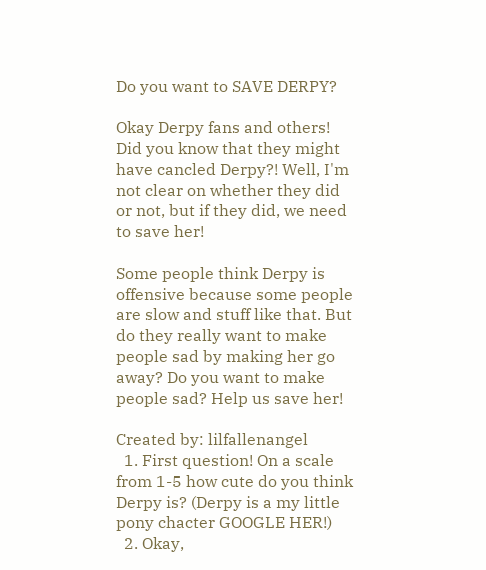Do you want to SAVE DERPY?

Okay Derpy fans and others! Did you know that they might have cancled Derpy?! Well, I'm not clear on whether they did or not, but if they did, we need to save her!

Some people think Derpy is offensive because some people are slow and stuff like that. But do they really want to make people sad by making her go away? Do you want to make people sad? Help us save her!

Created by: lilfallenangel
  1. First question! On a scale from 1-5 how cute do you think Derpy is? (Derpy is a my little pony chacter GOOGLE HER!)
  2. Okay,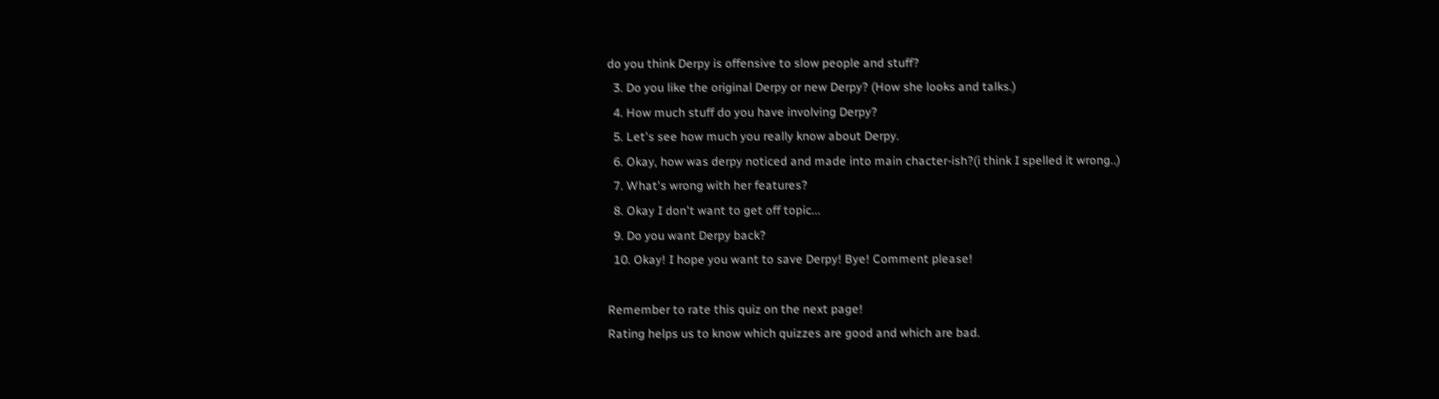do you think Derpy is offensive to slow people and stuff?
  3. Do you like the original Derpy or new Derpy? (How she looks and talks.)
  4. How much stuff do you have involving Derpy?
  5. Let's see how much you really know about Derpy.
  6. Okay, how was derpy noticed and made into main chacter-ish?(i think I spelled it wrong..)
  7. What's wrong with her features?
  8. Okay I don't want to get off topic...
  9. Do you want Derpy back?
  10. Okay! I hope you want to save Derpy! Bye! Comment please!

Remember to rate this quiz on the next page!
Rating helps us to know which quizzes are good and which are bad.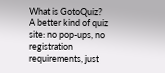What is GotoQuiz? A better kind of quiz site: no pop-ups, no registration requirements, just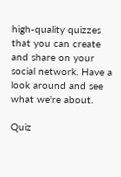high-quality quizzes that you can create and share on your social network. Have a look around and see what we're about.

Quiz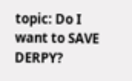topic: Do I want to SAVE DERPY?